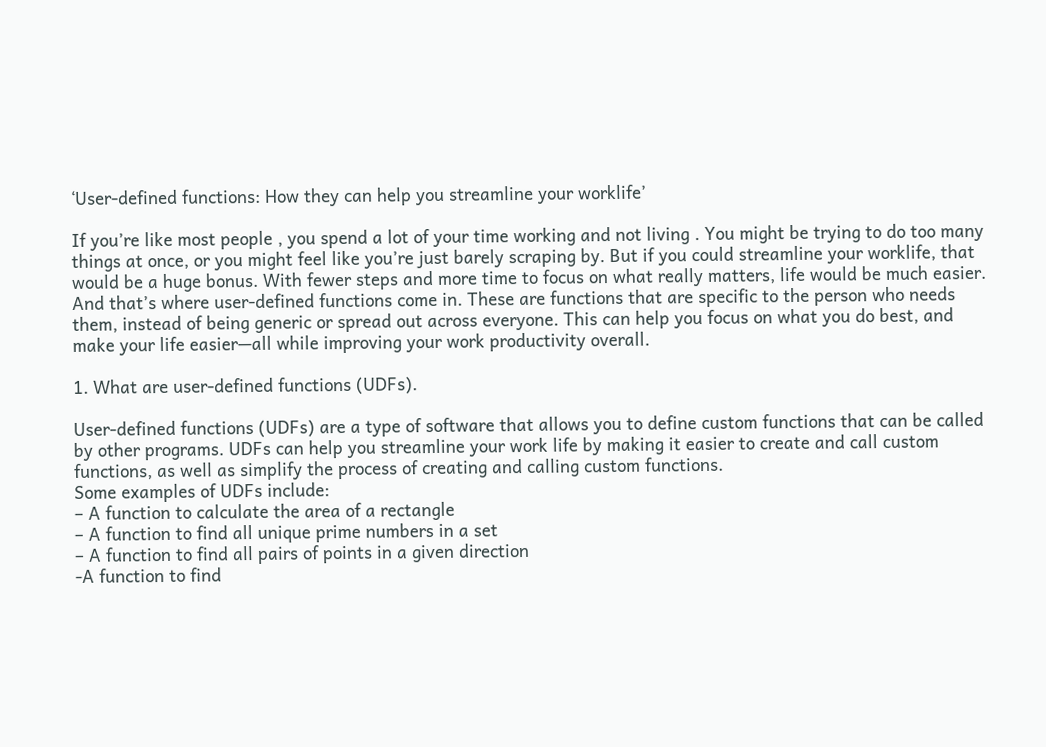‘User-defined functions: How they can help you streamline your worklife’

If you’re like most people , you spend a lot of your time working and not living . You might be trying to do too many things at once, or you might feel like you’re just barely scraping by. But if you could streamline your worklife, that would be a huge bonus. With fewer steps and more time to focus on what really matters, life would be much easier. And that’s where user-defined functions come in. These are functions that are specific to the person who needs them, instead of being generic or spread out across everyone. This can help you focus on what you do best, and make your life easier—all while improving your work productivity overall.

1. What are user-defined functions (UDFs).

User-defined functions (UDFs) are a type of software that allows you to define custom functions that can be called by other programs. UDFs can help you streamline your work life by making it easier to create and call custom functions, as well as simplify the process of creating and calling custom functions.
Some examples of UDFs include:
– A function to calculate the area of a rectangle
– A function to find all unique prime numbers in a set
– A function to find all pairs of points in a given direction
-A function to find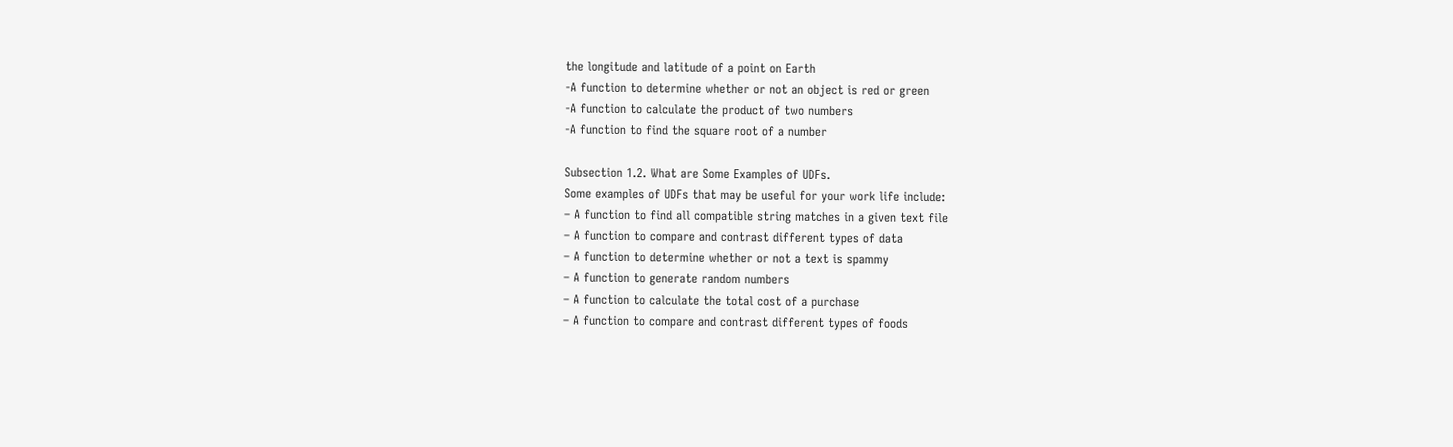the longitude and latitude of a point on Earth
-A function to determine whether or not an object is red or green
-A function to calculate the product of two numbers
-A function to find the square root of a number

Subsection 1.2. What are Some Examples of UDFs.
Some examples of UDFs that may be useful for your work life include:
– A function to find all compatible string matches in a given text file
– A function to compare and contrast different types of data
– A function to determine whether or not a text is spammy
– A function to generate random numbers
– A function to calculate the total cost of a purchase
– A function to compare and contrast different types of foods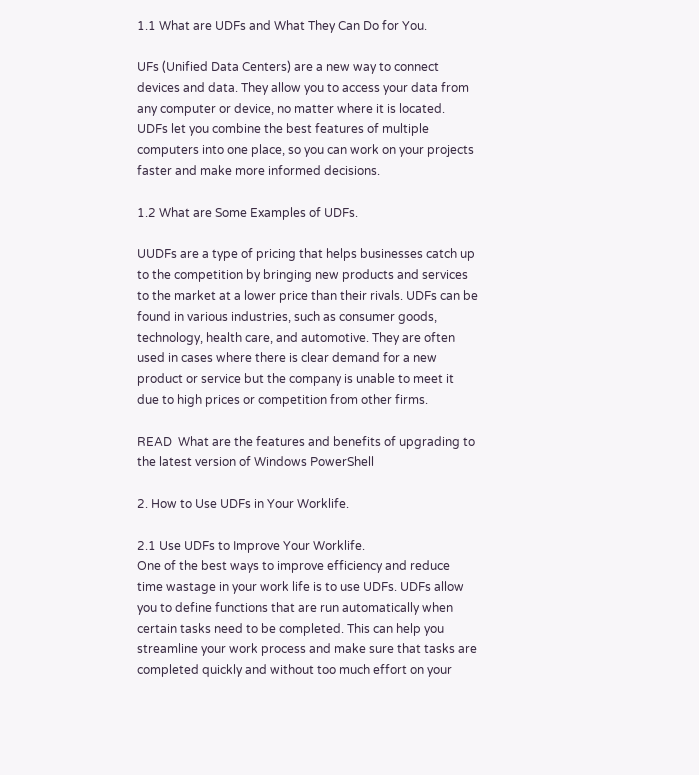1.1 What are UDFs and What They Can Do for You.

UFs (Unified Data Centers) are a new way to connect devices and data. They allow you to access your data from any computer or device, no matter where it is located. UDFs let you combine the best features of multiple computers into one place, so you can work on your projects faster and make more informed decisions.

1.2 What are Some Examples of UDFs.

UUDFs are a type of pricing that helps businesses catch up to the competition by bringing new products and services to the market at a lower price than their rivals. UDFs can be found in various industries, such as consumer goods, technology, health care, and automotive. They are often used in cases where there is clear demand for a new product or service but the company is unable to meet it due to high prices or competition from other firms.

READ  What are the features and benefits of upgrading to the latest version of Windows PowerShell

2. How to Use UDFs in Your Worklife.

2.1 Use UDFs to Improve Your Worklife.
One of the best ways to improve efficiency and reduce time wastage in your work life is to use UDFs. UDFs allow you to define functions that are run automatically when certain tasks need to be completed. This can help you streamline your work process and make sure that tasks are completed quickly and without too much effort on your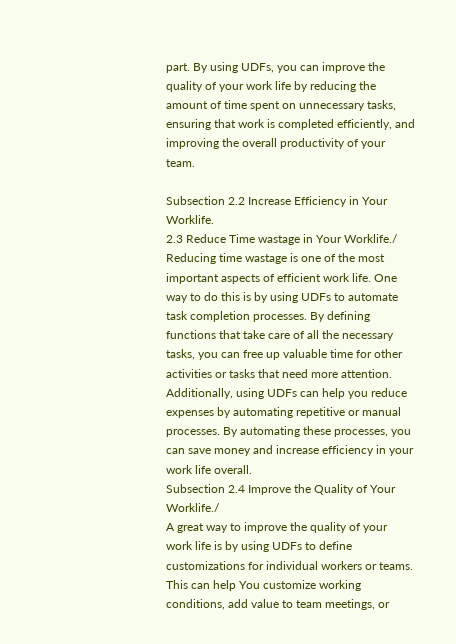part. By using UDFs, you can improve the quality of your work life by reducing the amount of time spent on unnecessary tasks, ensuring that work is completed efficiently, and improving the overall productivity of your team.

Subsection 2.2 Increase Efficiency in Your Worklife.
2.3 Reduce Time wastage in Your Worklife./
Reducing time wastage is one of the most important aspects of efficient work life. One way to do this is by using UDFs to automate task completion processes. By defining functions that take care of all the necessary tasks, you can free up valuable time for other activities or tasks that need more attention. Additionally, using UDFs can help you reduce expenses by automating repetitive or manual processes. By automating these processes, you can save money and increase efficiency in your work life overall.
Subsection 2.4 Improve the Quality of Your Worklife./
A great way to improve the quality of your work life is by using UDFs to define customizations for individual workers or teams. This can help You customize working conditions, add value to team meetings, or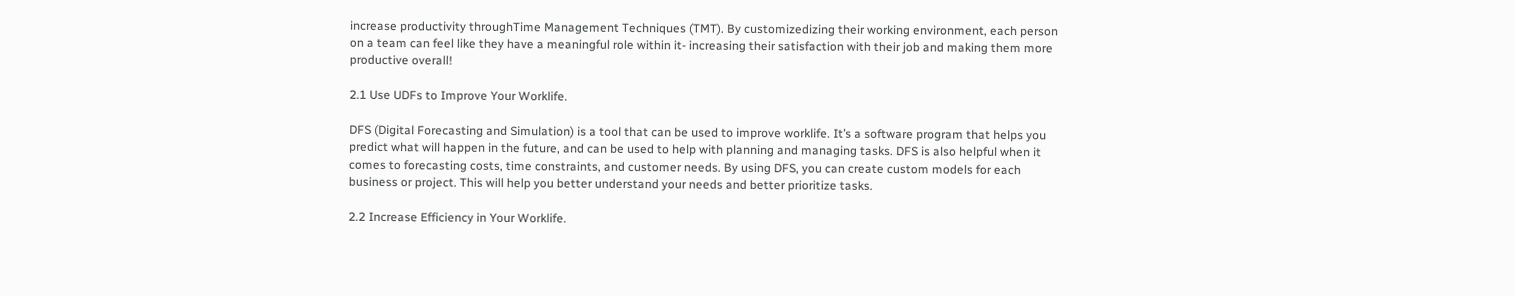increase productivity throughTime Management Techniques (TMT). By customizedizing their working environment, each person on a team can feel like they have a meaningful role within it- increasing their satisfaction with their job and making them more productive overall!

2.1 Use UDFs to Improve Your Worklife.

DFS (Digital Forecasting and Simulation) is a tool that can be used to improve worklife. It’s a software program that helps you predict what will happen in the future, and can be used to help with planning and managing tasks. DFS is also helpful when it comes to forecasting costs, time constraints, and customer needs. By using DFS, you can create custom models for each business or project. This will help you better understand your needs and better prioritize tasks.

2.2 Increase Efficiency in Your Worklife.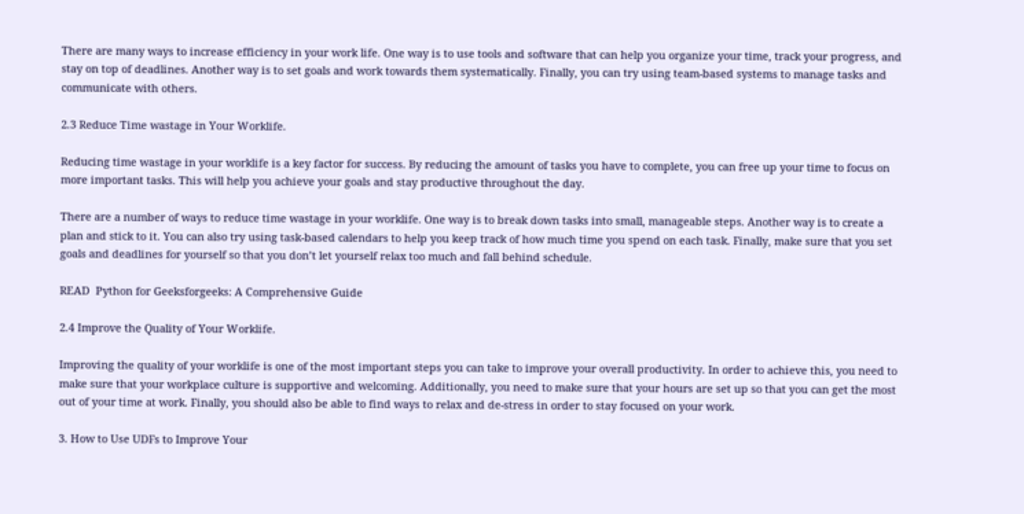There are many ways to increase efficiency in your work life. One way is to use tools and software that can help you organize your time, track your progress, and stay on top of deadlines. Another way is to set goals and work towards them systematically. Finally, you can try using team-based systems to manage tasks and communicate with others.

2.3 Reduce Time wastage in Your Worklife.

Reducing time wastage in your worklife is a key factor for success. By reducing the amount of tasks you have to complete, you can free up your time to focus on more important tasks. This will help you achieve your goals and stay productive throughout the day.

There are a number of ways to reduce time wastage in your worklife. One way is to break down tasks into small, manageable steps. Another way is to create a plan and stick to it. You can also try using task-based calendars to help you keep track of how much time you spend on each task. Finally, make sure that you set goals and deadlines for yourself so that you don’t let yourself relax too much and fall behind schedule.

READ  Python for Geeksforgeeks: A Comprehensive Guide

2.4 Improve the Quality of Your Worklife.

Improving the quality of your worklife is one of the most important steps you can take to improve your overall productivity. In order to achieve this, you need to make sure that your workplace culture is supportive and welcoming. Additionally, you need to make sure that your hours are set up so that you can get the most out of your time at work. Finally, you should also be able to find ways to relax and de-stress in order to stay focused on your work.

3. How to Use UDFs to Improve Your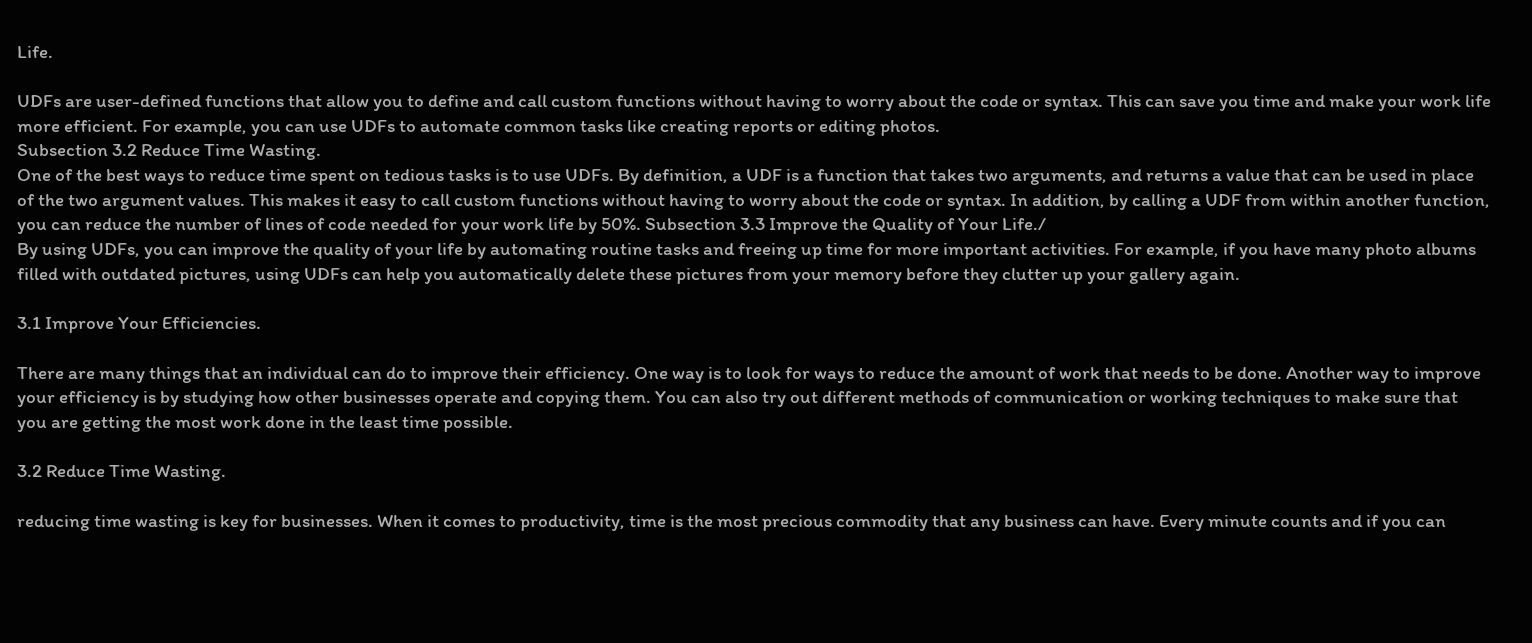Life.

UDFs are user-defined functions that allow you to define and call custom functions without having to worry about the code or syntax. This can save you time and make your work life more efficient. For example, you can use UDFs to automate common tasks like creating reports or editing photos.
Subsection 3.2 Reduce Time Wasting.
One of the best ways to reduce time spent on tedious tasks is to use UDFs. By definition, a UDF is a function that takes two arguments, and returns a value that can be used in place of the two argument values. This makes it easy to call custom functions without having to worry about the code or syntax. In addition, by calling a UDF from within another function, you can reduce the number of lines of code needed for your work life by 50%. Subsection 3.3 Improve the Quality of Your Life./
By using UDFs, you can improve the quality of your life by automating routine tasks and freeing up time for more important activities. For example, if you have many photo albums filled with outdated pictures, using UDFs can help you automatically delete these pictures from your memory before they clutter up your gallery again.

3.1 Improve Your Efficiencies.

There are many things that an individual can do to improve their efficiency. One way is to look for ways to reduce the amount of work that needs to be done. Another way to improve your efficiency is by studying how other businesses operate and copying them. You can also try out different methods of communication or working techniques to make sure that you are getting the most work done in the least time possible.

3.2 Reduce Time Wasting.

reducing time wasting is key for businesses. When it comes to productivity, time is the most precious commodity that any business can have. Every minute counts and if you can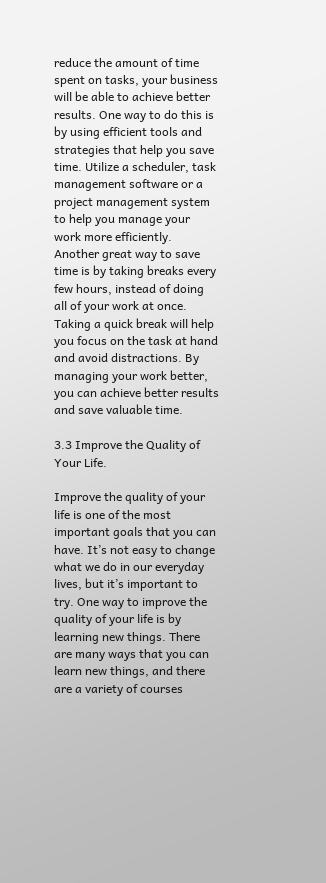reduce the amount of time spent on tasks, your business will be able to achieve better results. One way to do this is by using efficient tools and strategies that help you save time. Utilize a scheduler, task management software or a project management system to help you manage your work more efficiently. Another great way to save time is by taking breaks every few hours, instead of doing all of your work at once. Taking a quick break will help you focus on the task at hand and avoid distractions. By managing your work better, you can achieve better results and save valuable time.

3.3 Improve the Quality of Your Life.

Improve the quality of your life is one of the most important goals that you can have. It’s not easy to change what we do in our everyday lives, but it’s important to try. One way to improve the quality of your life is by learning new things. There are many ways that you can learn new things, and there are a variety of courses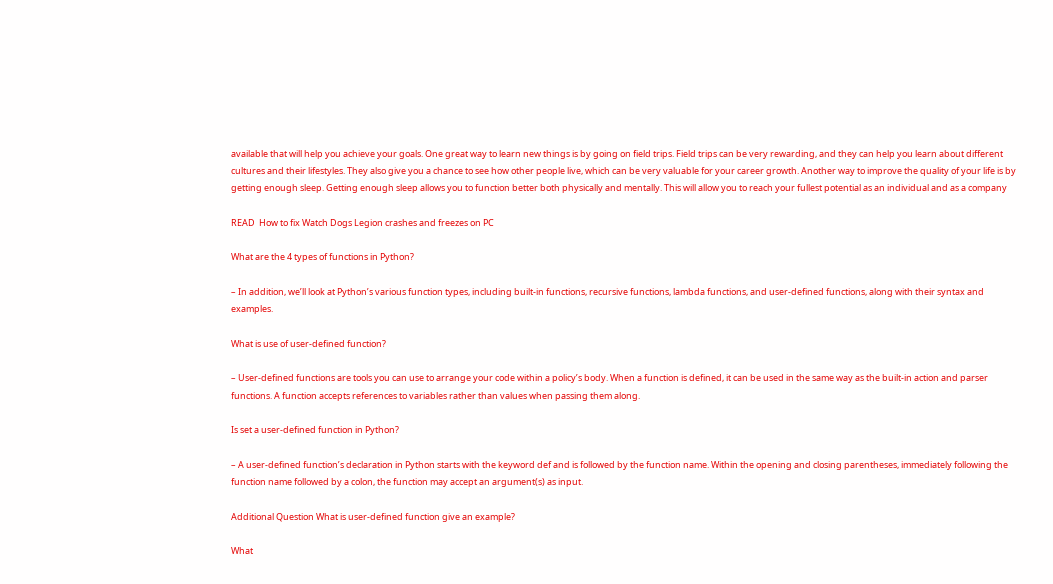available that will help you achieve your goals. One great way to learn new things is by going on field trips. Field trips can be very rewarding, and they can help you learn about different cultures and their lifestyles. They also give you a chance to see how other people live, which can be very valuable for your career growth. Another way to improve the quality of your life is by getting enough sleep. Getting enough sleep allows you to function better both physically and mentally. This will allow you to reach your fullest potential as an individual and as a company

READ  How to fix Watch Dogs Legion crashes and freezes on PC

What are the 4 types of functions in Python?

– In addition, we’ll look at Python’s various function types, including built-in functions, recursive functions, lambda functions, and user-defined functions, along with their syntax and examples.

What is use of user-defined function?

– User-defined functions are tools you can use to arrange your code within a policy’s body. When a function is defined, it can be used in the same way as the built-in action and parser functions. A function accepts references to variables rather than values when passing them along.

Is set a user-defined function in Python?

– A user-defined function’s declaration in Python starts with the keyword def and is followed by the function name. Within the opening and closing parentheses, immediately following the function name followed by a colon, the function may accept an argument(s) as input.

Additional Question What is user-defined function give an example?

What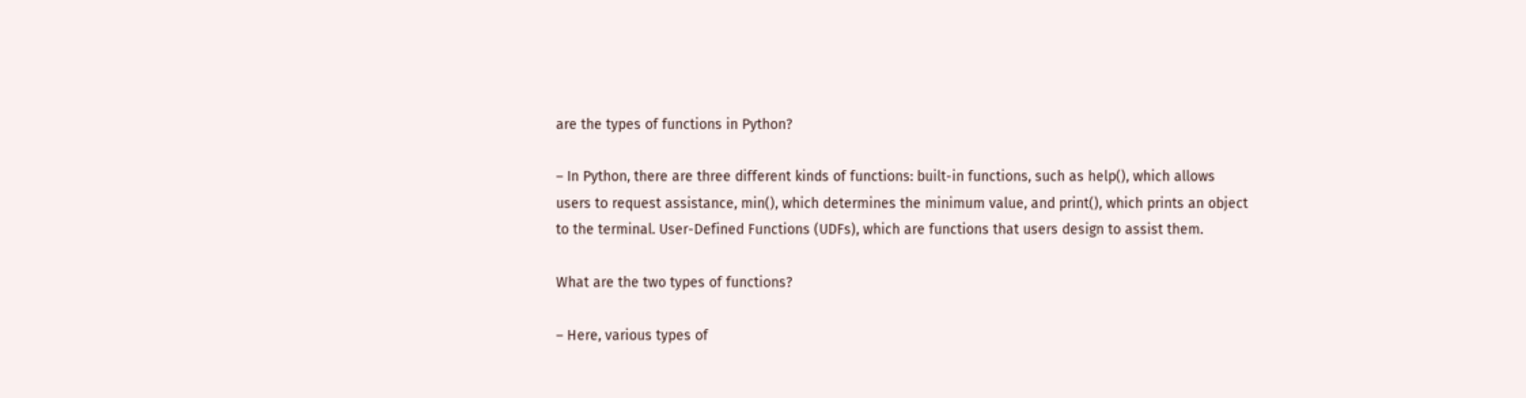are the types of functions in Python?

– In Python, there are three different kinds of functions: built-in functions, such as help(), which allows users to request assistance, min(), which determines the minimum value, and print(), which prints an object to the terminal. User-Defined Functions (UDFs), which are functions that users design to assist them.

What are the two types of functions?

– Here, various types of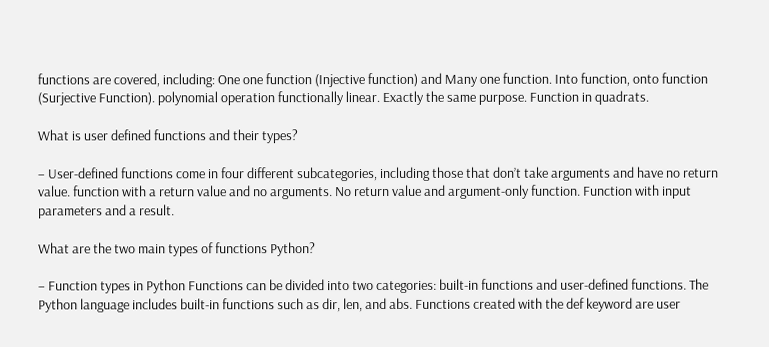functions are covered, including: One one function (Injective function) and Many one function. Into function, onto function (Surjective Function). polynomial operation functionally linear. Exactly the same purpose. Function in quadrats.

What is user defined functions and their types?

– User-defined functions come in four different subcategories, including those that don’t take arguments and have no return value. function with a return value and no arguments. No return value and argument-only function. Function with input parameters and a result.

What are the two main types of functions Python?

– Function types in Python Functions can be divided into two categories: built-in functions and user-defined functions. The Python language includes built-in functions such as dir, len, and abs. Functions created with the def keyword are user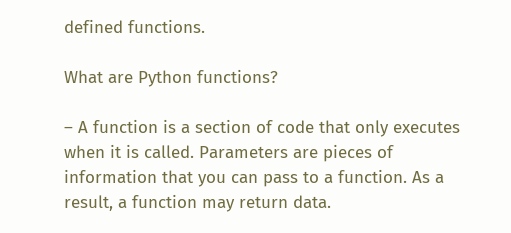defined functions.

What are Python functions?

– A function is a section of code that only executes when it is called. Parameters are pieces of information that you can pass to a function. As a result, a function may return data.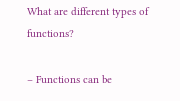What are different types of functions?

– Functions can be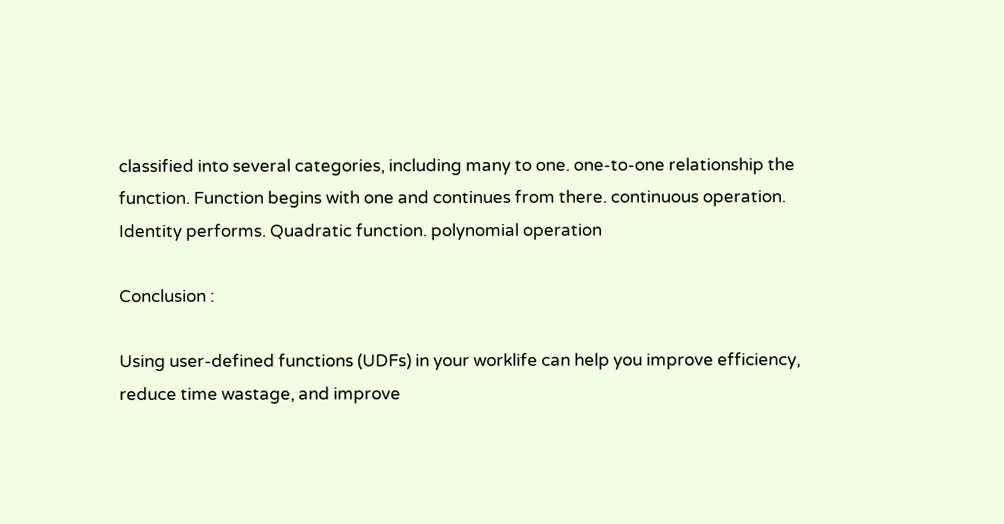classified into several categories, including many to one. one-to-one relationship the function. Function begins with one and continues from there. continuous operation. Identity performs. Quadratic function. polynomial operation

Conclusion :

Using user-defined functions (UDFs) in your worklife can help you improve efficiency, reduce time wastage, and improve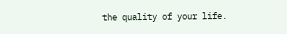the quality of your life.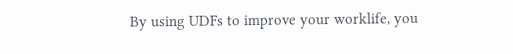By using UDFs to improve your worklife, you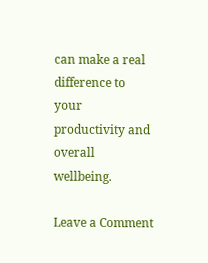can make a real difference to your productivity and overall wellbeing.

Leave a Comment